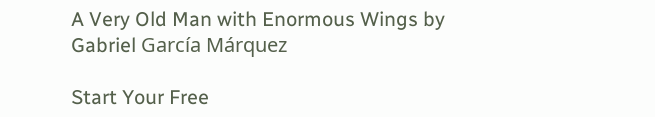A Very Old Man with Enormous Wings by Gabriel García Márquez

Start Your Free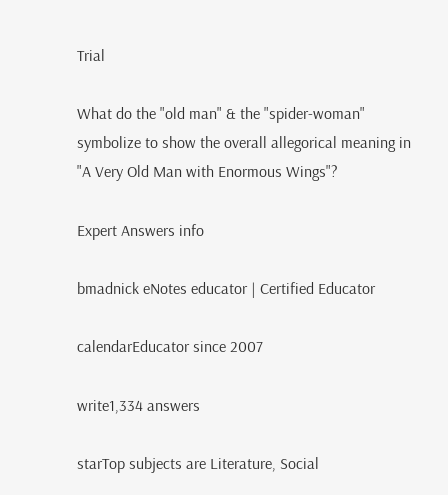Trial

What do the "old man" & the "spider-woman" symbolize to show the overall allegorical meaning in "A Very Old Man with Enormous Wings"?

Expert Answers info

bmadnick eNotes educator | Certified Educator

calendarEducator since 2007

write1,334 answers

starTop subjects are Literature, Social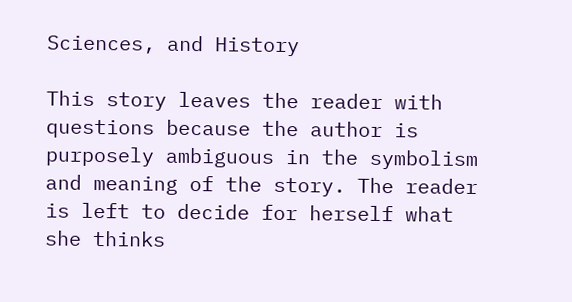Sciences, and History

This story leaves the reader with questions because the author is purposely ambiguous in the symbolism and meaning of the story. The reader is left to decide for herself what she thinks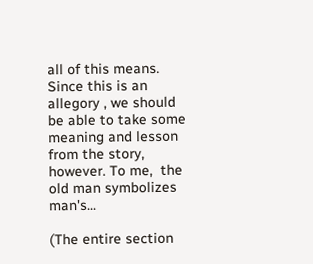all of this means.  Since this is an allegory , we should be able to take some meaning and lesson from the story, however. To me,  the old man symbolizes man's...

(The entire section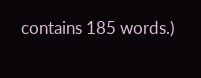contains 185 words.)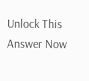Unlock This Answer Now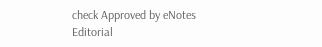check Approved by eNotes Editorial